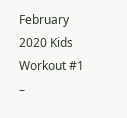February 2020 Kids Workout #1 –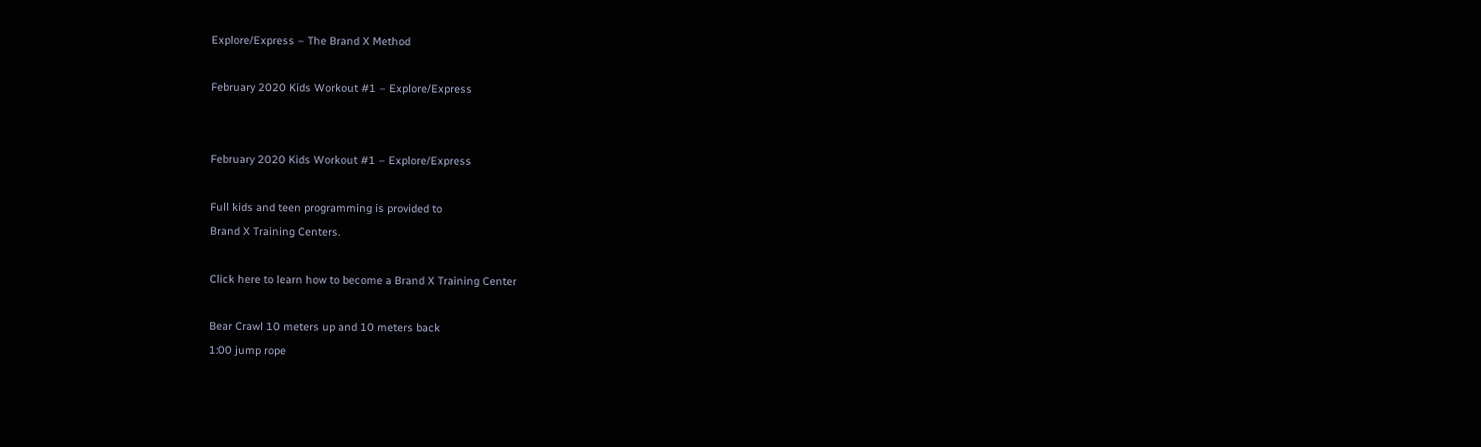Explore/Express – The Brand X Method

February 2020 Kids Workout #1 – Explore/Express


February 2020 Kids Workout #1 – Explore/Express

Full kids and teen programming is provided to
Brand X Training Centers.

Click here to learn how to become a Brand X Training Center

Bear Crawl 10 meters up and 10 meters back
1:00 jump rope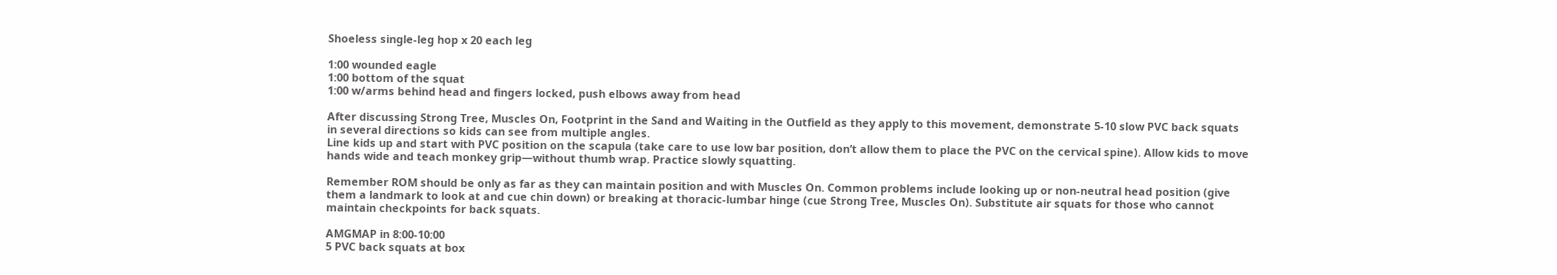Shoeless single-leg hop x 20 each leg

1:00 wounded eagle
1:00 bottom of the squat
1:00 w/arms behind head and fingers locked, push elbows away from head

After discussing Strong Tree, Muscles On, Footprint in the Sand and Waiting in the Outfield as they apply to this movement, demonstrate 5-10 slow PVC back squats in several directions so kids can see from multiple angles.
Line kids up and start with PVC position on the scapula (take care to use low bar position, don’t allow them to place the PVC on the cervical spine). Allow kids to move hands wide and teach monkey grip—without thumb wrap. Practice slowly squatting.

Remember ROM should be only as far as they can maintain position and with Muscles On. Common problems include looking up or non-neutral head position (give them a landmark to look at and cue chin down) or breaking at thoracic-lumbar hinge (cue Strong Tree, Muscles On). Substitute air squats for those who cannot maintain checkpoints for back squats.

AMGMAP in 8:00-10:00
5 PVC back squats at box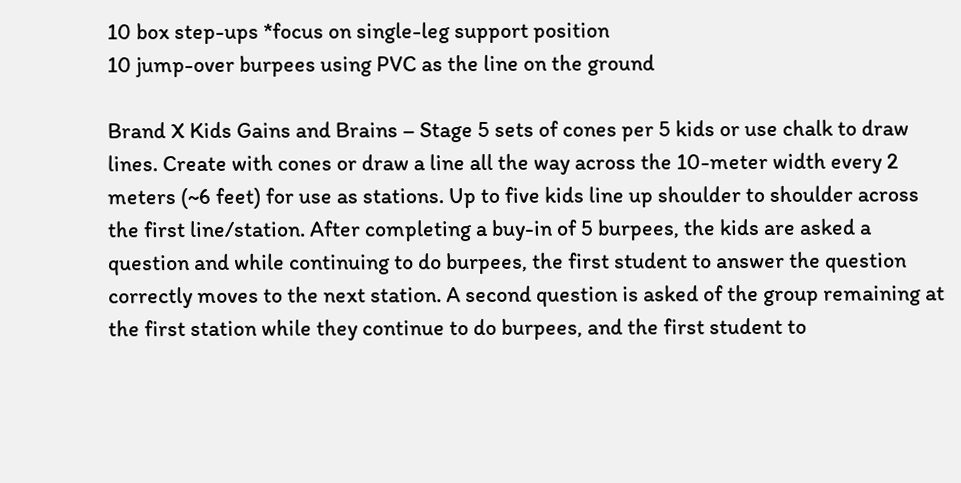10 box step-ups *focus on single-leg support position
10 jump-over burpees using PVC as the line on the ground

Brand X Kids Gains and Brains – Stage 5 sets of cones per 5 kids or use chalk to draw lines. Create with cones or draw a line all the way across the 10-meter width every 2 meters (~6 feet) for use as stations. Up to five kids line up shoulder to shoulder across the first line/station. After completing a buy-in of 5 burpees, the kids are asked a question and while continuing to do burpees, the first student to answer the question correctly moves to the next station. A second question is asked of the group remaining at the first station while they continue to do burpees, and the first student to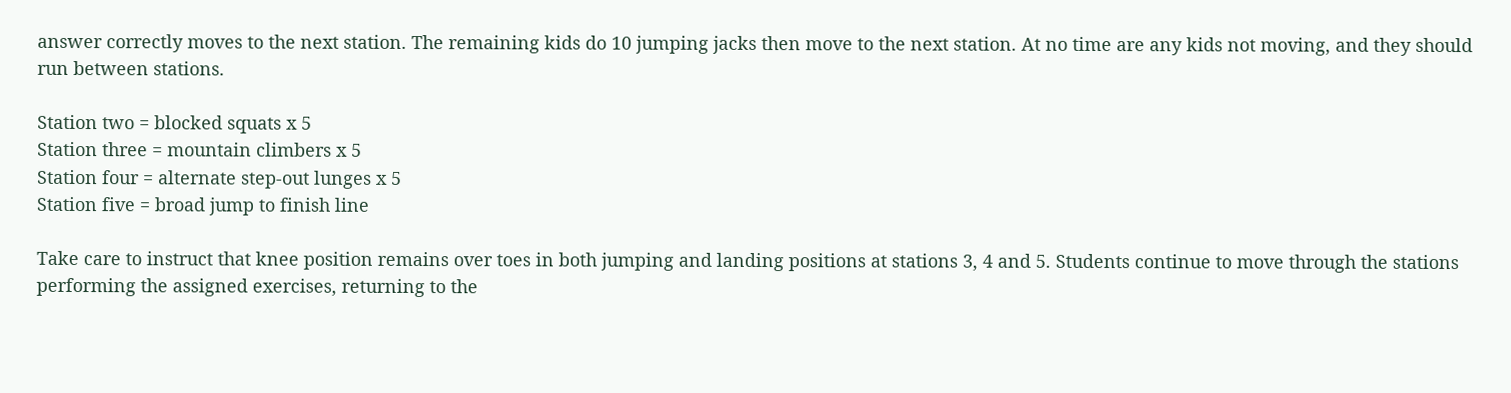answer correctly moves to the next station. The remaining kids do 10 jumping jacks then move to the next station. At no time are any kids not moving, and they should run between stations.

Station two = blocked squats x 5
Station three = mountain climbers x 5
Station four = alternate step-out lunges x 5
Station five = broad jump to finish line

Take care to instruct that knee position remains over toes in both jumping and landing positions at stations 3, 4 and 5. Students continue to move through the stations performing the assigned exercises, returning to the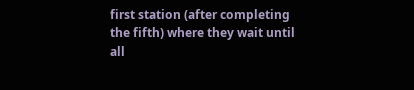first station (after completing the fifth) where they wait until all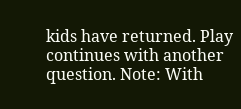kids have returned. Play continues with another question. Note: With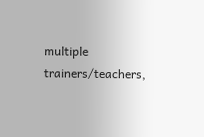multiple trainers/teachers,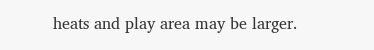heats and play area may be larger.